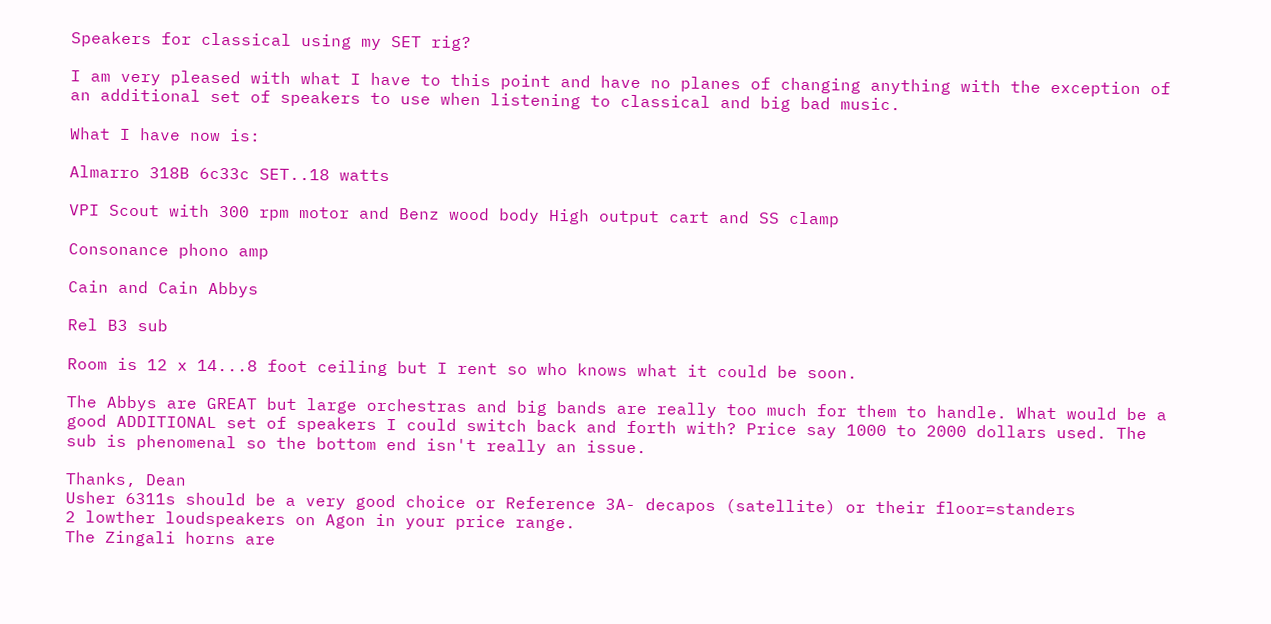Speakers for classical using my SET rig?

I am very pleased with what I have to this point and have no planes of changing anything with the exception of an additional set of speakers to use when listening to classical and big bad music.

What I have now is:

Almarro 318B 6c33c SET..18 watts

VPI Scout with 300 rpm motor and Benz wood body High output cart and SS clamp

Consonance phono amp

Cain and Cain Abbys

Rel B3 sub

Room is 12 x 14...8 foot ceiling but I rent so who knows what it could be soon.

The Abbys are GREAT but large orchestras and big bands are really too much for them to handle. What would be a good ADDITIONAL set of speakers I could switch back and forth with? Price say 1000 to 2000 dollars used. The sub is phenomenal so the bottom end isn't really an issue.

Thanks, Dean
Usher 6311s should be a very good choice or Reference 3A- decapos (satellite) or their floor=standers
2 lowther loudspeakers on Agon in your price range.
The Zingali horns are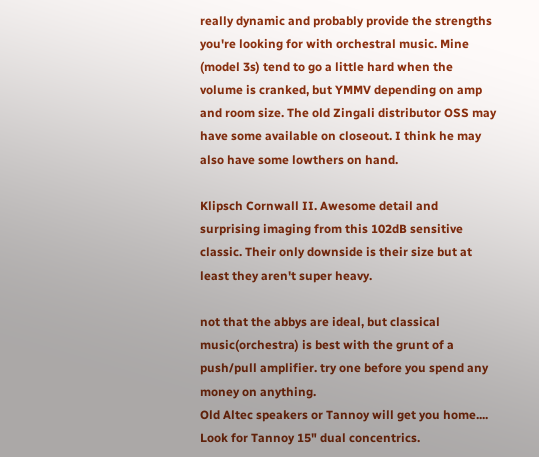really dynamic and probably provide the strengths you're looking for with orchestral music. Mine (model 3s) tend to go a little hard when the volume is cranked, but YMMV depending on amp and room size. The old Zingali distributor OSS may have some available on closeout. I think he may also have some lowthers on hand.

Klipsch Cornwall II. Awesome detail and surprising imaging from this 102dB sensitive classic. Their only downside is their size but at least they aren't super heavy.

not that the abbys are ideal, but classical music(orchestra) is best with the grunt of a push/pull amplifier. try one before you spend any money on anything.
Old Altec speakers or Tannoy will get you home....
Look for Tannoy 15" dual concentrics.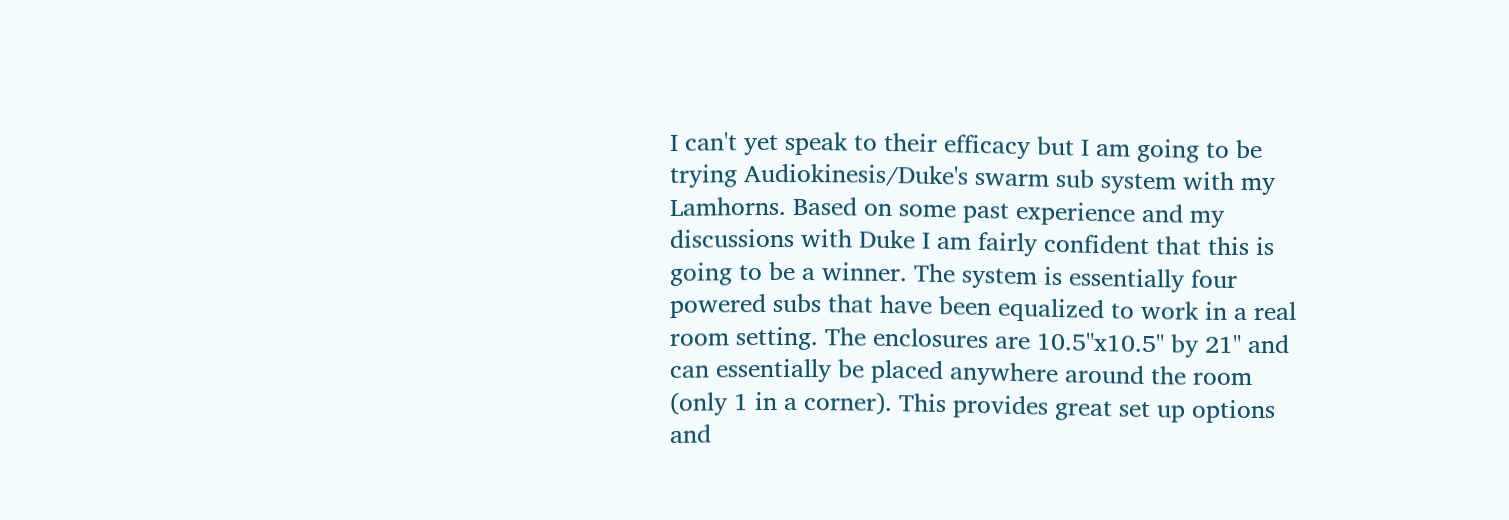I can't yet speak to their efficacy but I am going to be trying Audiokinesis/Duke's swarm sub system with my Lamhorns. Based on some past experience and my discussions with Duke I am fairly confident that this is going to be a winner. The system is essentially four powered subs that have been equalized to work in a real room setting. The enclosures are 10.5"x10.5" by 21" and can essentially be placed anywhere around the room (only 1 in a corner). This provides great set up options and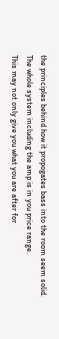the principles behind how it propogates bass into the room seem solid.
The whole system including the amp is in you price range.
This may not only give you what you are after for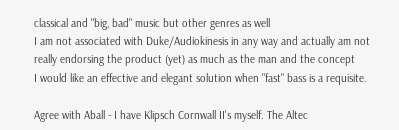classical and "big, bad" music but other genres as well
I am not associated with Duke/Audiokinesis in any way and actually am not really endorsing the product (yet) as much as the man and the concept
I would like an effective and elegant solution when "fast" bass is a requisite.

Agree with Aball - I have Klipsch Cornwall II's myself. The Altec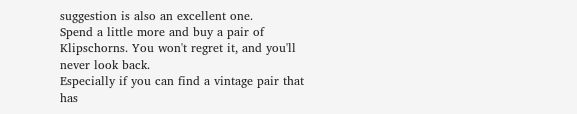suggestion is also an excellent one.
Spend a little more and buy a pair of Klipschorns. You won't regret it, and you'll never look back.
Especially if you can find a vintage pair that has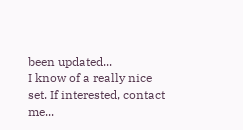been updated...
I know of a really nice set. If interested, contact me...